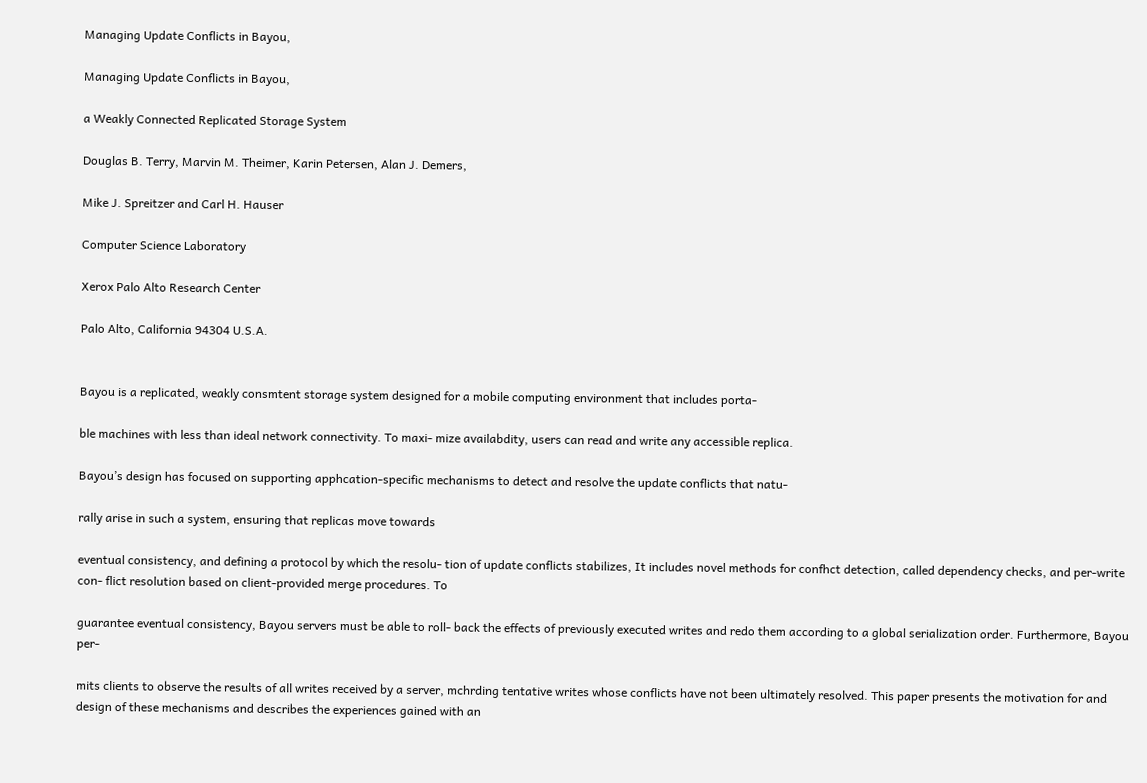Managing Update Conflicts in Bayou,

Managing Update Conflicts in Bayou,

a Weakly Connected Replicated Storage System

Douglas B. Terry, Marvin M. Theimer, Karin Petersen, Alan J. Demers,

Mike J. Spreitzer and Carl H. Hauser

Computer Science Laboratory

Xerox Palo Alto Research Center

Palo Alto, California 94304 U.S.A.


Bayou is a replicated, weakly consmtent storage system designed for a mobile computing environment that includes porta-

ble machines with less than ideal network connectivity. To maxi- mize availabdity, users can read and write any accessible replica.

Bayou’s design has focused on supporting apphcation-specific mechanisms to detect and resolve the update conflicts that natu-

rally arise in such a system, ensuring that replicas move towards

eventual consistency, and defining a protocol by which the resolu- tion of update conflicts stabilizes, It includes novel methods for confhct detection, called dependency checks, and per-write con- flict resolution based on client-provided merge procedures. To

guarantee eventual consistency, Bayou servers must be able to roll- back the effects of previously executed writes and redo them according to a global serialization order. Furthermore, Bayou per-

mits clients to observe the results of all writes received by a server, mchrding tentative writes whose conflicts have not been ultimately resolved. This paper presents the motivation for and design of these mechanisms and describes the experiences gained with an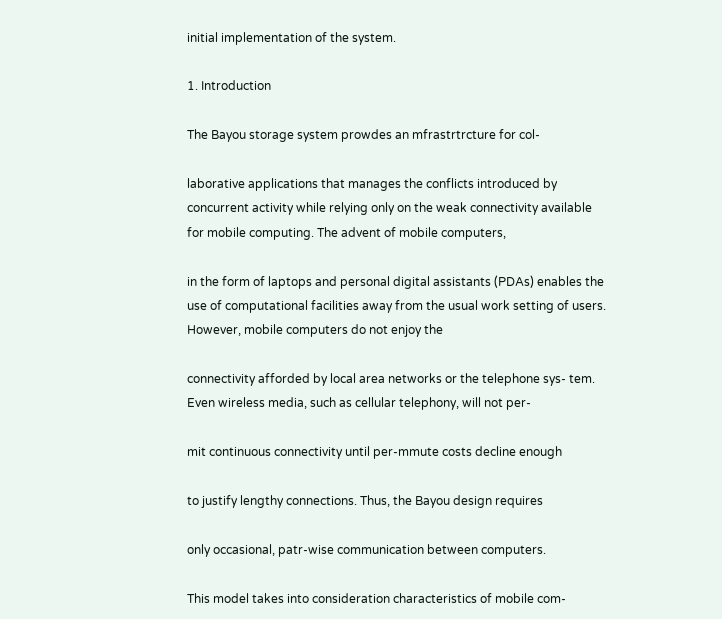initial implementation of the system.

1. Introduction

The Bayou storage system prowdes an mfrastrtrcture for col-

laborative applications that manages the conflicts introduced by concurrent activity while relying only on the weak connectivity available for mobile computing. The advent of mobile computers,

in the form of laptops and personal digital assistants (PDAs) enables the use of computational facilities away from the usual work setting of users. However, mobile computers do not enjoy the

connectivity afforded by local area networks or the telephone sys- tem. Even wireless media, such as cellular telephony, will not per-

mit continuous connectivity until per-mmute costs decline enough

to justify lengthy connections. Thus, the Bayou design requires

only occasional, patr-wise communication between computers.

This model takes into consideration characteristics of mobile com-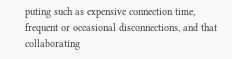puting such as expensive connection time, frequent or occasional disconnections, and that collaborating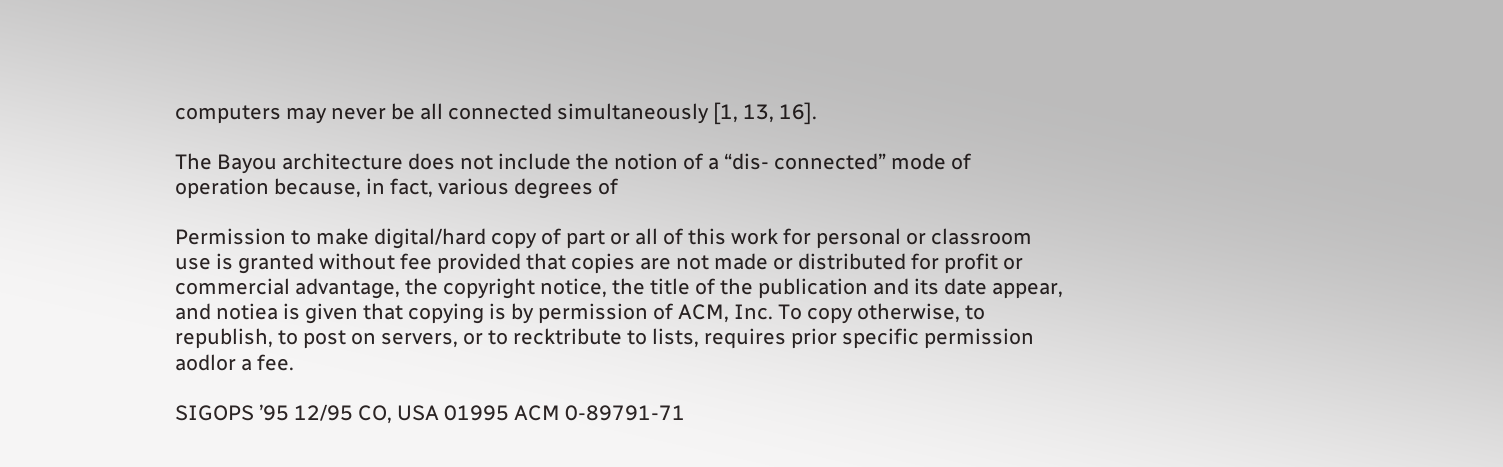computers may never be all connected simultaneously [1, 13, 16].

The Bayou architecture does not include the notion of a “dis- connected” mode of operation because, in fact, various degrees of

Permission to make digital/hard copy of part or all of this work for personal or classroom use is granted without fee provided that copies are not made or distributed for profit or commercial advantage, the copyright notice, the title of the publication and its date appear, and notiea is given that copying is by permission of ACM, Inc. To copy otherwise, to republish, to post on servers, or to recktribute to lists, requires prior specific permission aodlor a fee.

SIGOPS ’95 12/95 CO, USA 01995 ACM 0-89791-71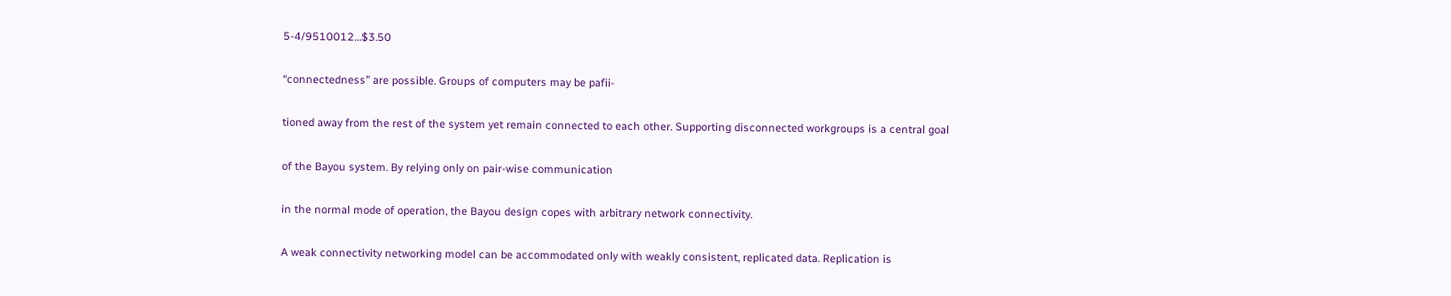5-4/9510012…$3.50

“connectedness” are possible. Groups of computers may be pafii-

tioned away from the rest of the system yet remain connected to each other. Supporting disconnected workgroups is a central goal

of the Bayou system. By relying only on pair-wise communication

in the normal mode of operation, the Bayou design copes with arbitrary network connectivity.

A weak connectivity networking model can be accommodated only with weakly consistent, replicated data. Replication is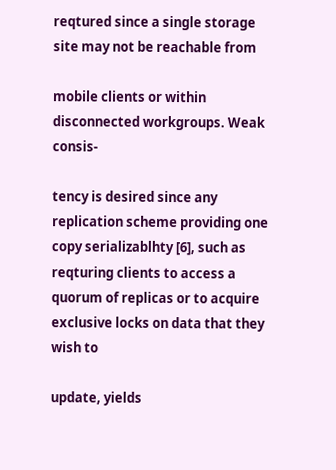reqtured since a single storage site may not be reachable from

mobile clients or within disconnected workgroups. Weak consis-

tency is desired since any replication scheme providing one copy serializablhty [6], such as reqturing clients to access a quorum of replicas or to acquire exclusive locks on data that they wish to

update, yields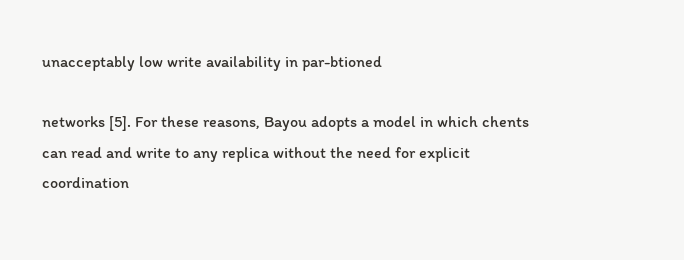unacceptably low write availability in par-btioned

networks [5]. For these reasons, Bayou adopts a model in which chents can read and write to any replica without the need for explicit coordination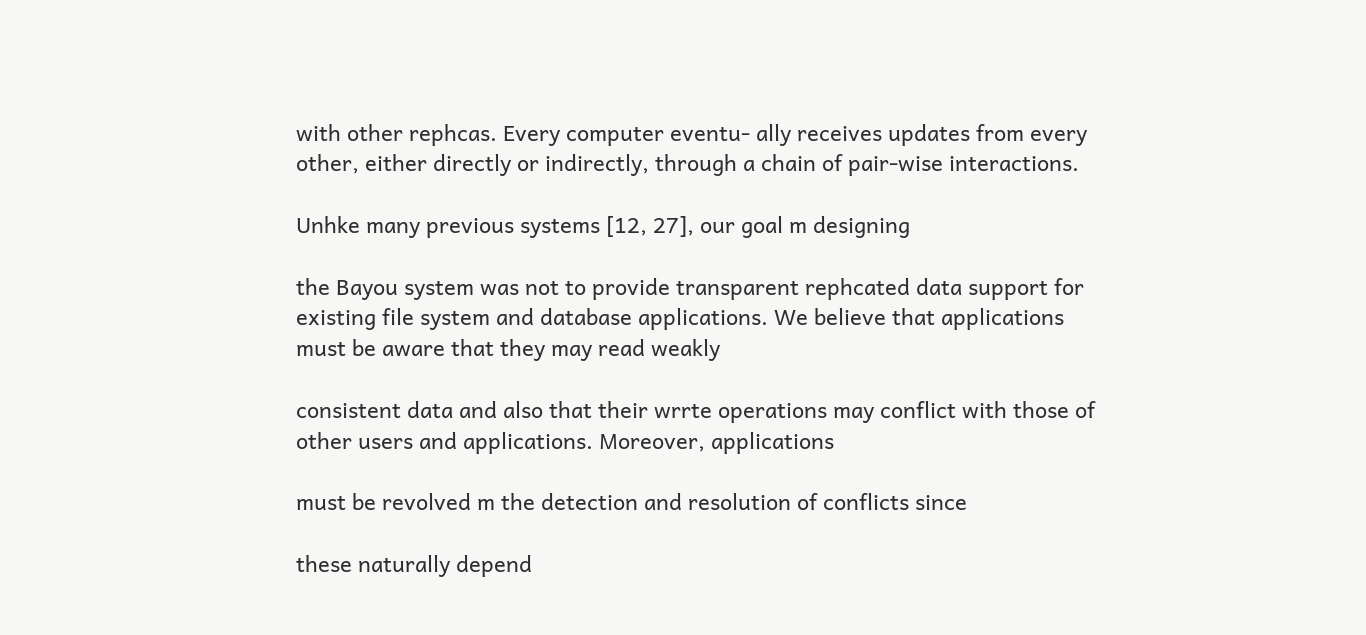with other rephcas. Every computer eventu- ally receives updates from every other, either directly or indirectly, through a chain of pair-wise interactions.

Unhke many previous systems [12, 27], our goal m designing

the Bayou system was not to provide transparent rephcated data support for existing file system and database applications. We believe that applications must be aware that they may read weakly

consistent data and also that their wrrte operations may conflict with those of other users and applications. Moreover, applications

must be revolved m the detection and resolution of conflicts since

these naturally depend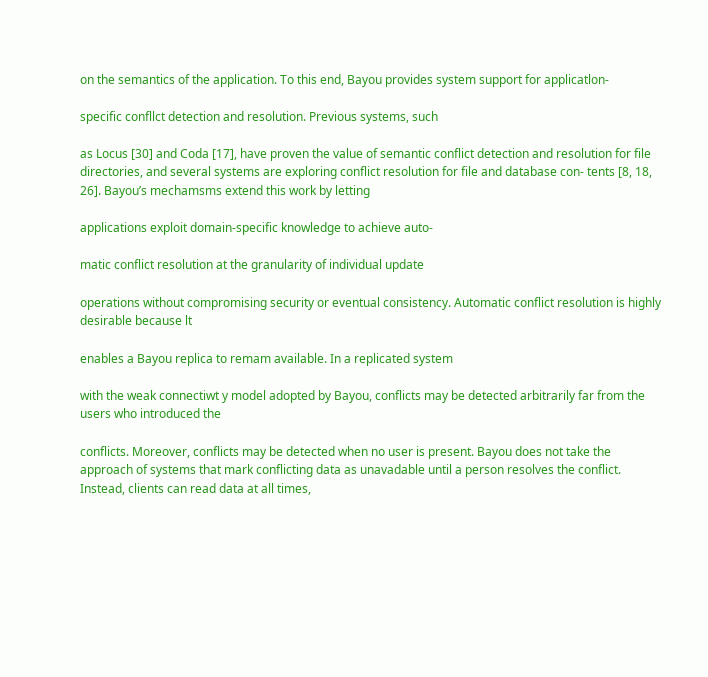on the semantics of the application. To this end, Bayou provides system support for applicatlon-

specific confllct detection and resolution. Previous systems, such

as Locus [30] and Coda [17], have proven the value of semantic conflict detection and resolution for file directories, and several systems are exploring conflict resolution for file and database con- tents [8, 18, 26]. Bayou’s mechamsms extend this work by letting

applications exploit domain-specific knowledge to achieve auto-

matic conflict resolution at the granularity of individual update

operations without compromising security or eventual consistency. Automatic conflict resolution is highly desirable because lt

enables a Bayou replica to remam available. In a replicated system

with the weak connectiwt y model adopted by Bayou, conflicts may be detected arbitrarily far from the users who introduced the

conflicts. Moreover, conflicts may be detected when no user is present. Bayou does not take the approach of systems that mark conflicting data as unavadable until a person resolves the conflict. Instead, clients can read data at all times,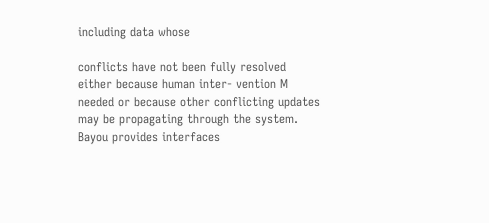including data whose

conflicts have not been fully resolved either because human inter- vention M needed or because other conflicting updates may be propagating through the system. Bayou provides interfaces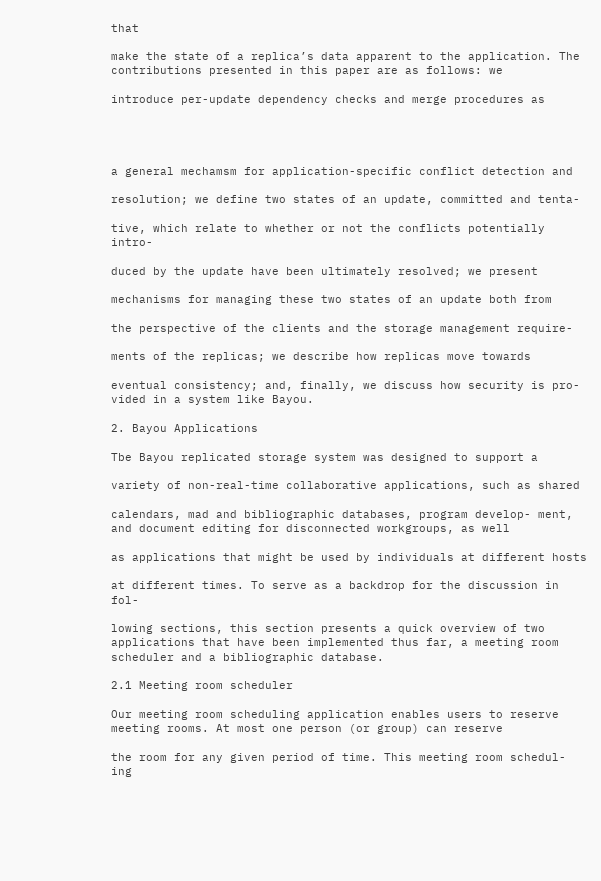that

make the state of a replica’s data apparent to the application. The contributions presented in this paper are as follows: we

introduce per-update dependency checks and merge procedures as




a general mechamsm for application-specific conflict detection and

resolution; we define two states of an update, committed and tenta-

tive, which relate to whether or not the conflicts potentially intro-

duced by the update have been ultimately resolved; we present

mechanisms for managing these two states of an update both from

the perspective of the clients and the storage management require-

ments of the replicas; we describe how replicas move towards

eventual consistency; and, finally, we discuss how security is pro- vided in a system like Bayou.

2. Bayou Applications

Tbe Bayou replicated storage system was designed to support a

variety of non-real-time collaborative applications, such as shared

calendars, mad and bibliographic databases, program develop- ment, and document editing for disconnected workgroups, as well

as applications that might be used by individuals at different hosts

at different times. To serve as a backdrop for the discussion in fol-

lowing sections, this section presents a quick overview of two applications that have been implemented thus far, a meeting room scheduler and a bibliographic database.

2.1 Meeting room scheduler

Our meeting room scheduling application enables users to reserve meeting rooms. At most one person (or group) can reserve

the room for any given period of time. This meeting room schedul- ing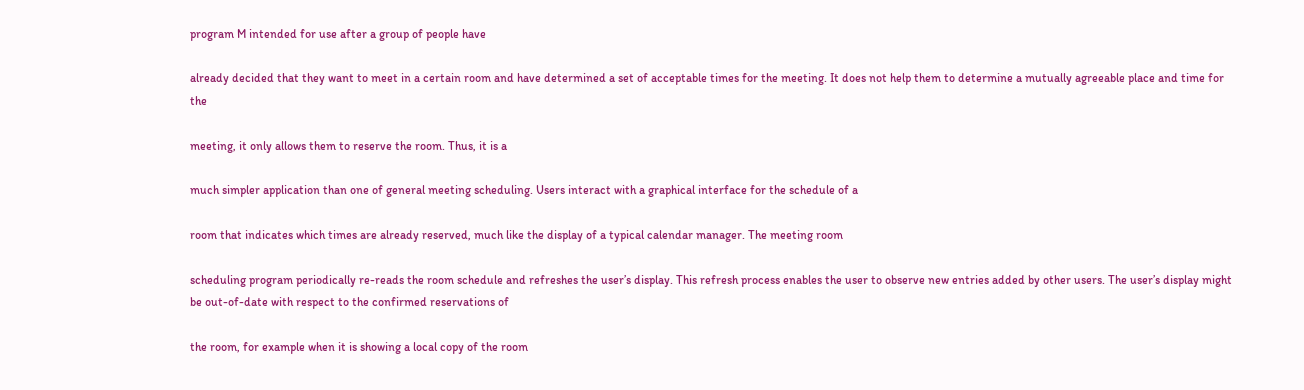program M intended for use after a group of people have

already decided that they want to meet in a certain room and have determined a set of acceptable times for the meeting. It does not help them to determine a mutually agreeable place and time for the

meeting, it only allows them to reserve the room. Thus, it is a

much simpler application than one of general meeting scheduling. Users interact with a graphical interface for the schedule of a

room that indicates which times are already reserved, much like the display of a typical calendar manager. The meeting room

scheduling program periodically re-reads the room schedule and refreshes the user’s display. This refresh process enables the user to observe new entries added by other users. The user’s display might be out-of-date with respect to the confirmed reservations of

the room, for example when it is showing a local copy of the room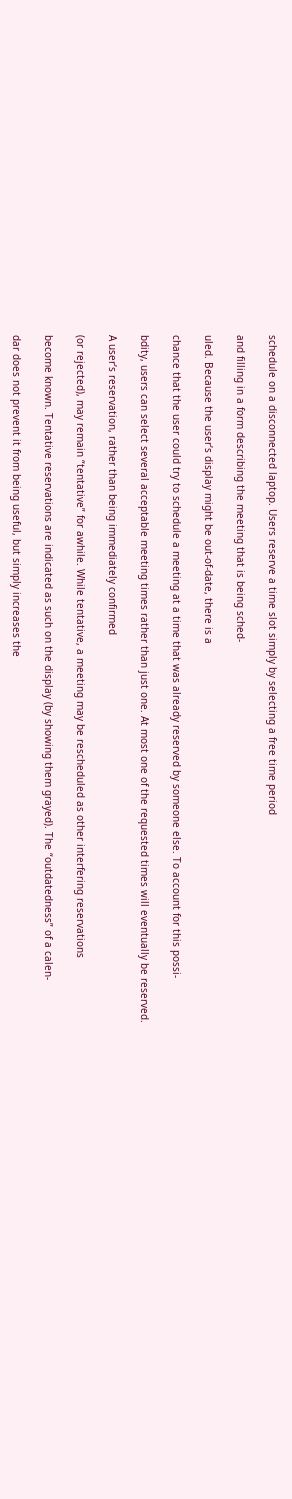schedule on a disconnected laptop. Users reserve a time slot simply by selecting a free time period

and filling in a form describing the meeting that is being sched-

uled. Because the user’s display might be out-of-date, there is a

chance that the user could try to schedule a meeting at a time that was already reserved by someone else. To account for this possi-

bdity, users can select several acceptable meeting times rather than just one. At most one of the requested times will eventually be reserved.

A user’s reservation, rather than being immediately confirmed

(or rejected), may remain “tentative” for awhile. While tentative, a meeting may be rescheduled as other interfering reservations

become known. Tentative reservations are indicated as such on the display (by showing them grayed). The “outdatedness” of a calen-

dar does not prevent it from being useful, but simply increases the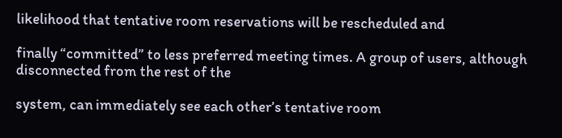likelihood that tentative room reservations will be rescheduled and

finally “committed” to less preferred meeting times. A group of users, although disconnected from the rest of the

system, can immediately see each other’s tentative room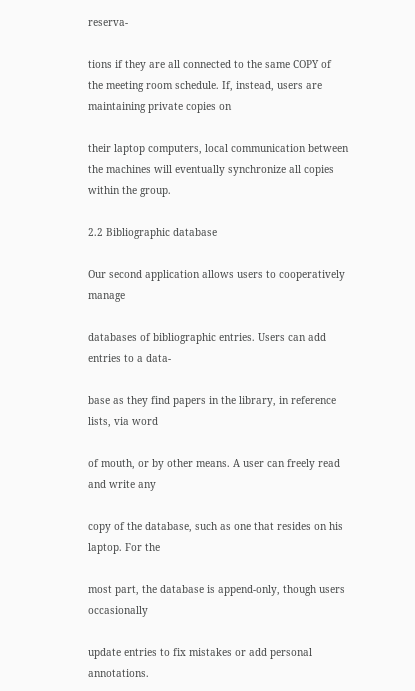reserva-

tions if they are all connected to the same COPY of the meeting room schedule. If, instead, users are maintaining private copies on

their laptop computers, local communication between the machines will eventually synchronize all copies within the group.

2.2 Bibliographic database

Our second application allows users to cooperatively manage

databases of bibliographic entries. Users can add entries to a data-

base as they find papers in the library, in reference lists, via word

of mouth, or by other means. A user can freely read and write any

copy of the database, such as one that resides on his laptop. For the

most part, the database is append-only, though users occasionally

update entries to fix mistakes or add personal annotations.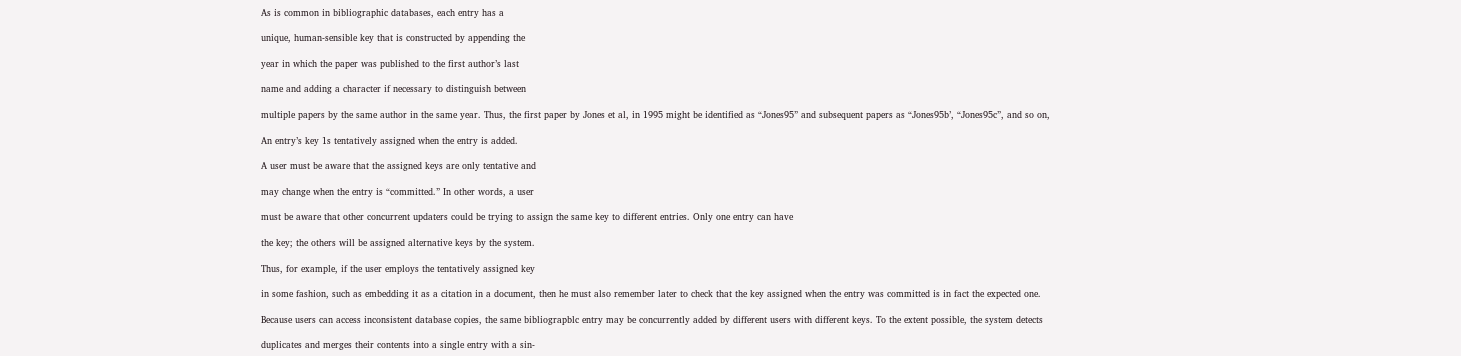As is common in bibliographic databases, each entry has a

unique, human-sensible key that is constructed by appending the

year in which the paper was published to the first author’s last

name and adding a character if necessary to distinguish between

multiple papers by the same author in the same year. Thus, the first paper by Jones et al, in 1995 might be identified as “Jones95” and subsequent papers as “Jones95b’, “Jones95c”, and so on,

An entry’s key 1s tentatively assigned when the entry is added.

A user must be aware that the assigned keys are only tentative and

may change when the entry is “committed.” In other words, a user

must be aware that other concurrent updaters could be trying to assign the same key to different entries. Only one entry can have

the key; the others will be assigned alternative keys by the system.

Thus, for example, if the user employs the tentatively assigned key

in some fashion, such as embedding it as a citation in a document, then he must also remember later to check that the key assigned when the entry was committed is in fact the expected one.

Because users can access inconsistent database copies, the same bibliograpblc entry may be concurrently added by different users with different keys. To the extent possible, the system detects

duplicates and merges their contents into a single entry with a sin-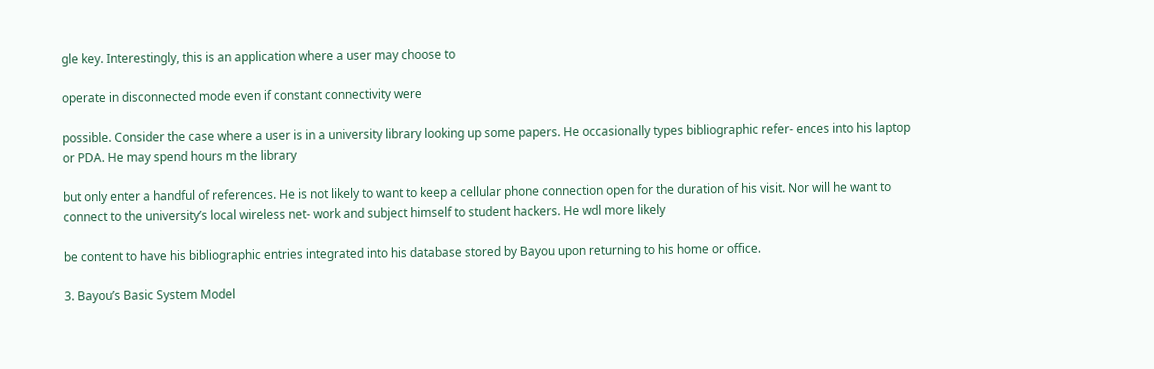gle key. Interestingly, this is an application where a user may choose to

operate in disconnected mode even if constant connectivity were

possible. Consider the case where a user is in a university library looking up some papers. He occasionally types bibliographic refer- ences into his laptop or PDA. He may spend hours m the library

but only enter a handful of references. He is not likely to want to keep a cellular phone connection open for the duration of his visit. Nor will he want to connect to the university’s local wireless net- work and subject himself to student hackers. He wdl more likely

be content to have his bibliographic entries integrated into his database stored by Bayou upon returning to his home or office.

3. Bayou’s Basic System Model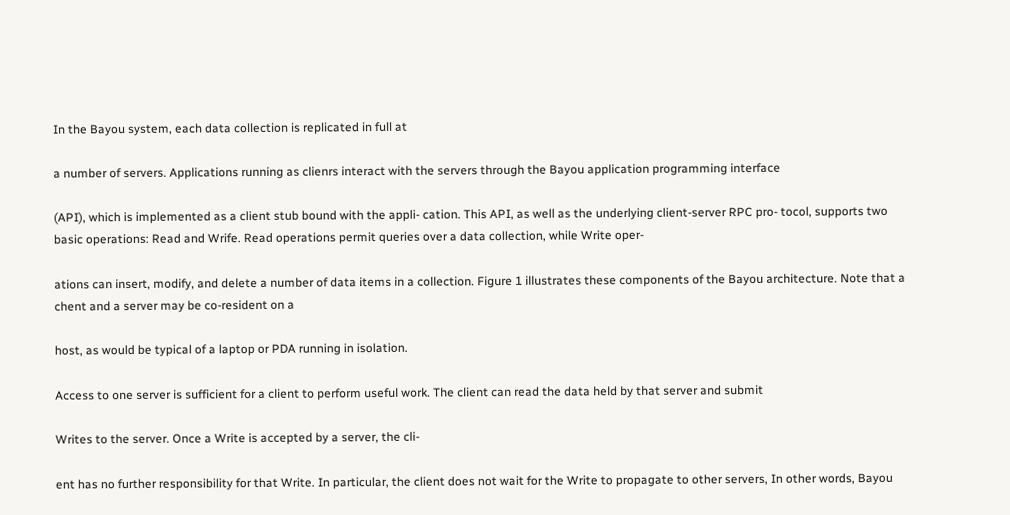In the Bayou system, each data collection is replicated in full at

a number of servers. Applications running as clienrs interact with the servers through the Bayou application programming interface

(API), which is implemented as a client stub bound with the appli- cation. This API, as well as the underlying client-server RPC pro- tocol, supports two basic operations: Read and Wrife. Read operations permit queries over a data collection, while Write oper-

ations can insert, modify, and delete a number of data items in a collection. Figure 1 illustrates these components of the Bayou architecture. Note that a chent and a server may be co-resident on a

host, as would be typical of a laptop or PDA running in isolation.

Access to one server is sufficient for a client to perform useful work. The client can read the data held by that server and submit

Writes to the server. Once a Write is accepted by a server, the cli-

ent has no further responsibility for that Write. In particular, the client does not wait for the Write to propagate to other servers, In other words, Bayou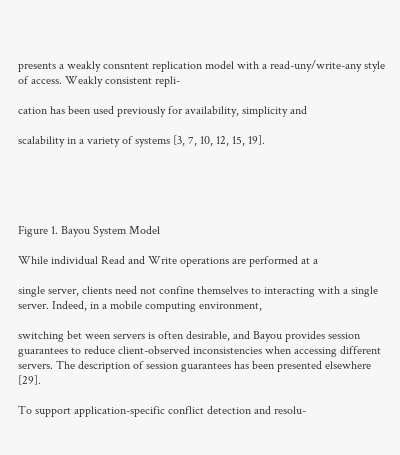presents a weakly consntent replication model with a read-uny/write-any style of access. Weakly consistent repli-

cation has been used previously for availability, simplicity and

scalability in a variety of systems [3, 7, 10, 12, 15, 19].





Figure 1. Bayou System Model

While individual Read and Write operations are performed at a

single server, clients need not confine themselves to interacting with a single server. Indeed, in a mobile computing environment,

switching bet ween servers is often desirable, and Bayou provides session guarantees to reduce client-observed inconsistencies when accessing different servers. The description of session guarantees has been presented elsewhere [29].

To support application-specific conflict detection and resolu-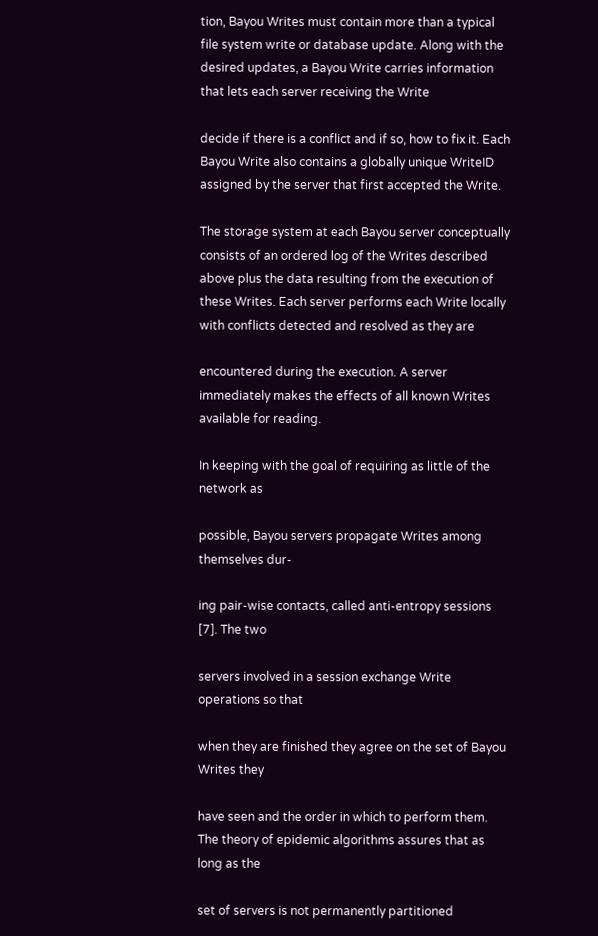tion, Bayou Writes must contain more than a typical file system write or database update. Along with the desired updates, a Bayou Write carries information that lets each server receiving the Write

decide if there is a conflict and if so, how to fix it. Each Bayou Write also contains a globally unique WriteID assigned by the server that first accepted the Write.

The storage system at each Bayou server conceptually consists of an ordered log of the Writes described above plus the data resulting from the execution of these Writes. Each server performs each Write locally with conflicts detected and resolved as they are

encountered during the execution. A server immediately makes the effects of all known Writes available for reading.

In keeping with the goal of requiring as little of the network as

possible, Bayou servers propagate Writes among themselves dur-

ing pair-wise contacts, called anti-entropy sessions [7]. The two

servers involved in a session exchange Write operations so that

when they are finished they agree on the set of Bayou Writes they

have seen and the order in which to perform them. The theory of epidemic algorithms assures that as long as the

set of servers is not permanently partitioned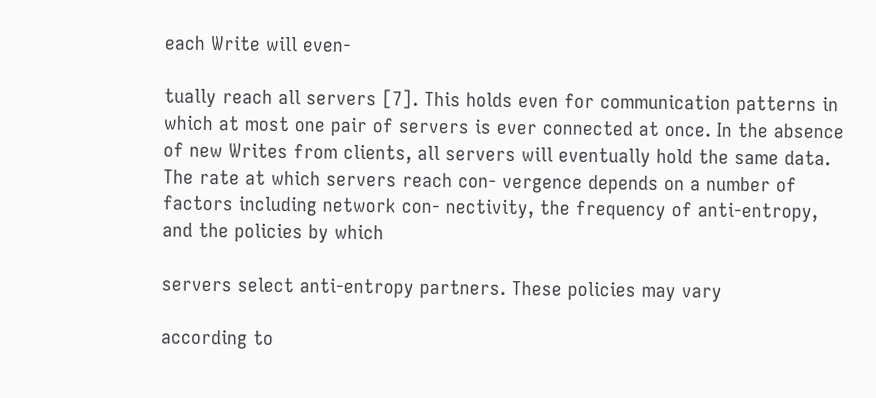each Write will even-

tually reach all servers [7]. This holds even for communication patterns in which at most one pair of servers is ever connected at once. In the absence of new Writes from clients, all servers will eventually hold the same data. The rate at which servers reach con- vergence depends on a number of factors including network con- nectivity, the frequency of anti-entropy, and the policies by which

servers select anti-entropy partners. These policies may vary

according to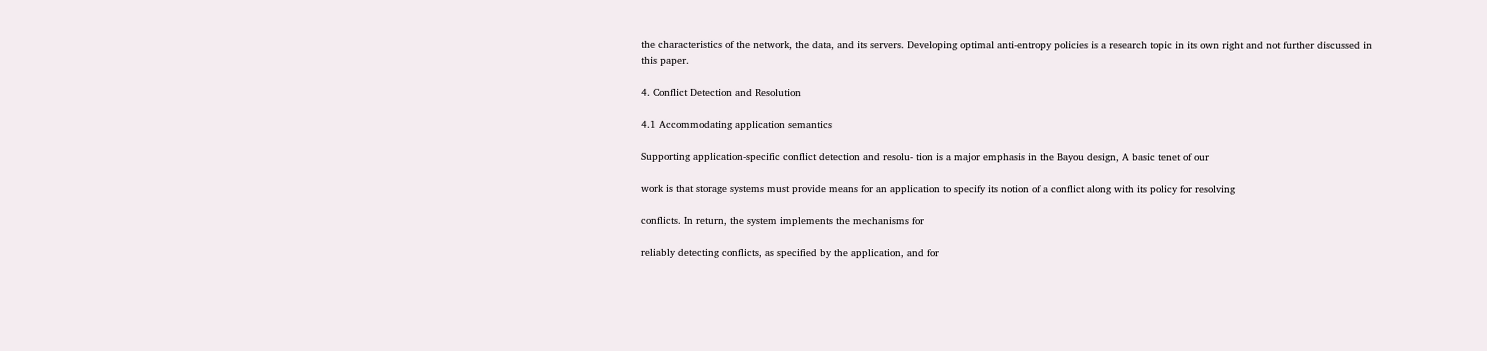the characteristics of the network, the data, and its servers. Developing optimal anti-entropy policies is a research topic in its own right and not further discussed in this paper.

4. Conflict Detection and Resolution

4.1 Accommodating application semantics

Supporting application-specific conflict detection and resolu- tion is a major emphasis in the Bayou design, A basic tenet of our

work is that storage systems must provide means for an application to specify its notion of a conflict along with its policy for resolving

conflicts. In return, the system implements the mechanisms for

reliably detecting conflicts, as specified by the application, and for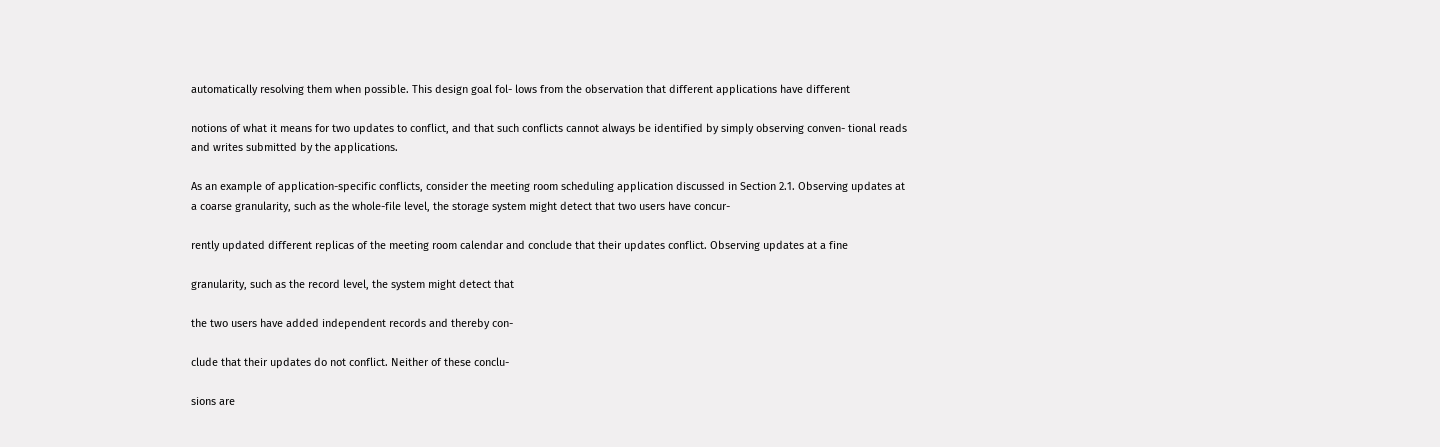automatically resolving them when possible. This design goal fol- lows from the observation that different applications have different

notions of what it means for two updates to conflict, and that such conflicts cannot always be identified by simply observing conven- tional reads and writes submitted by the applications.

As an example of application-specific conflicts, consider the meeting room scheduling application discussed in Section 2.1. Observing updates at a coarse granularity, such as the whole-file level, the storage system might detect that two users have concur-

rently updated different replicas of the meeting room calendar and conclude that their updates conflict. Observing updates at a fine

granularity, such as the record level, the system might detect that

the two users have added independent records and thereby con-

clude that their updates do not conflict. Neither of these conclu-

sions are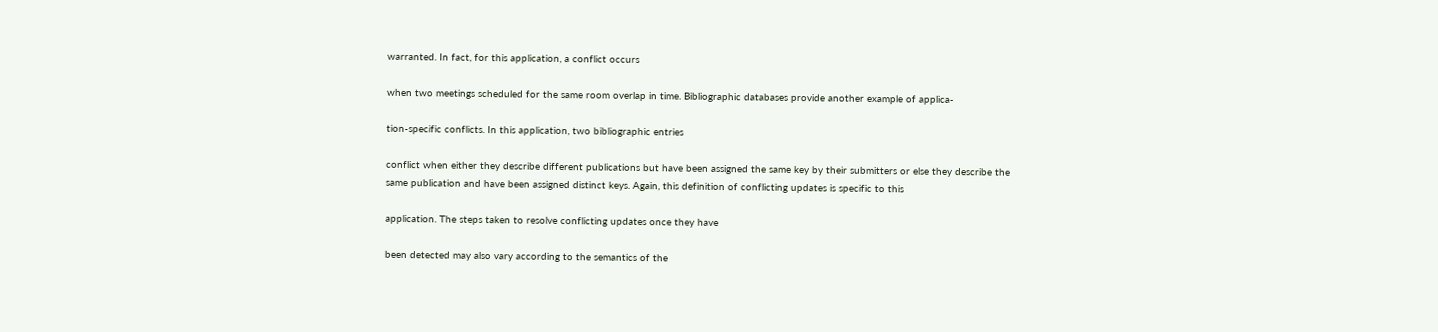warranted. In fact, for this application, a conflict occurs

when two meetings scheduled for the same room overlap in time. Bibliographic databases provide another example of applica-

tion-specific conflicts. In this application, two bibliographic entries

conflict when either they describe different publications but have been assigned the same key by their submitters or else they describe the same publication and have been assigned distinct keys. Again, this definition of conflicting updates is specific to this

application. The steps taken to resolve conflicting updates once they have

been detected may also vary according to the semantics of the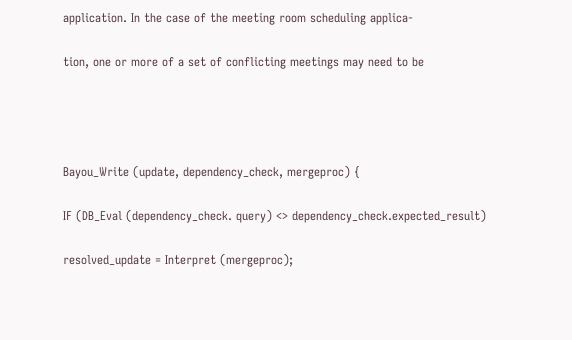application. In the case of the meeting room scheduling applica-

tion, one or more of a set of conflicting meetings may need to be




Bayou_Write (update, dependency_check, mergeproc) {

IF (DB_Eval (dependency_check. query) <> dependency_check.expected_result)

resolved_update = Interpret (mergeproc);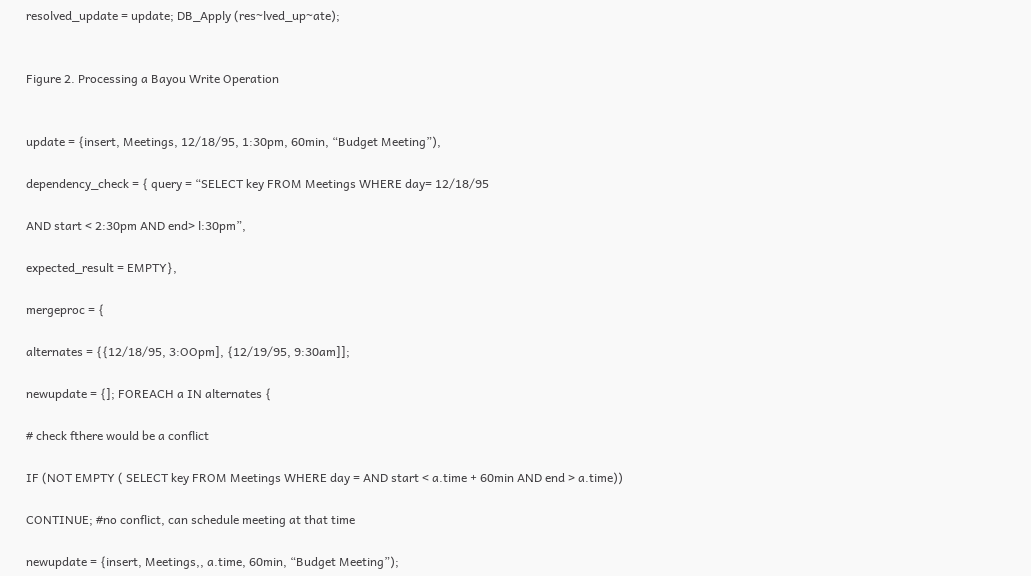resolved_update = update; DB_Apply (res~lved_up~ate);


Figure 2. Processing a Bayou Write Operation


update = {insert, Meetings, 12/18/95, 1:30pm, 60min, “Budget Meeting”),

dependency_check = { query = “SELECT key FROM Meetings WHERE day= 12/18/95

AND start < 2:30pm AND end> l:30pm”,

expected_result = EMPTY},

mergeproc = {

alternates = {{12/18/95, 3:OOpm], {12/19/95, 9:30am]];

newupdate = {]; FOREACH a IN alternates {

# check fthere would be a conflict

IF (NOT EMPTY ( SELECT key FROM Meetings WHERE day = AND start < a.time + 60min AND end > a.time))

CONTINUE; #no conflict, can schedule meeting at that time

newupdate = {insert, Meetings,, a.time, 60min, “Budget Meeting”);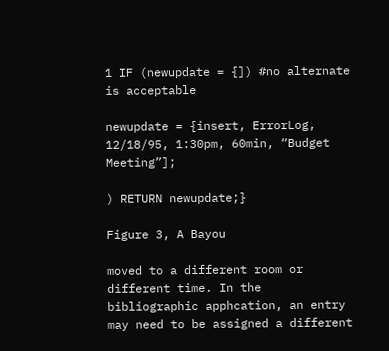1 IF (newupdate = {]) #no alternate is acceptable

newupdate = {insert, ErrorLog, 12/18/95, 1:30pm, 60min, “Budget Meeting”];

) RETURN newupdate;}

Figure 3, A Bayou

moved to a different room or different time. In the bibliographic apphcation, an entry may need to be assigned a different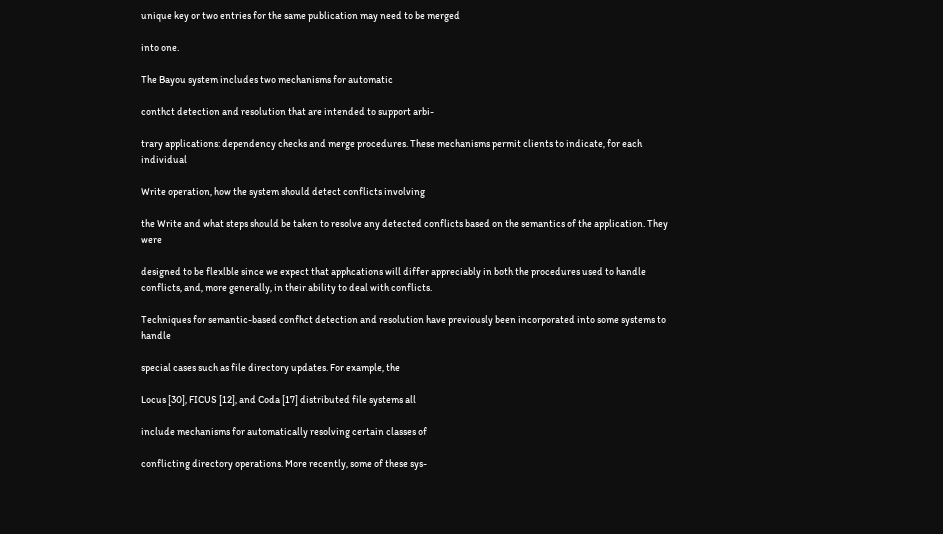unique key or two entries for the same publication may need to be merged

into one.

The Bayou system includes two mechanisms for automatic

conthct detection and resolution that are intended to support arbi-

trary applications: dependency checks and merge procedures. These mechanisms permit clients to indicate, for each individual

Write operation, how the system should detect conflicts involving

the Write and what steps should be taken to resolve any detected conflicts based on the semantics of the application. They were

designed to be flexlble since we expect that apphcations will differ appreciably in both the procedures used to handle conflicts, and, more generally, in their ability to deal with conflicts.

Techniques for semantic-based confhct detection and resolution have previously been incorporated into some systems to handle

special cases such as file directory updates. For example, the

Locus [30], FICUS [12], and Coda [17] distributed file systems all

include mechanisms for automatically resolving certain classes of

conflicting directory operations. More recently, some of these sys-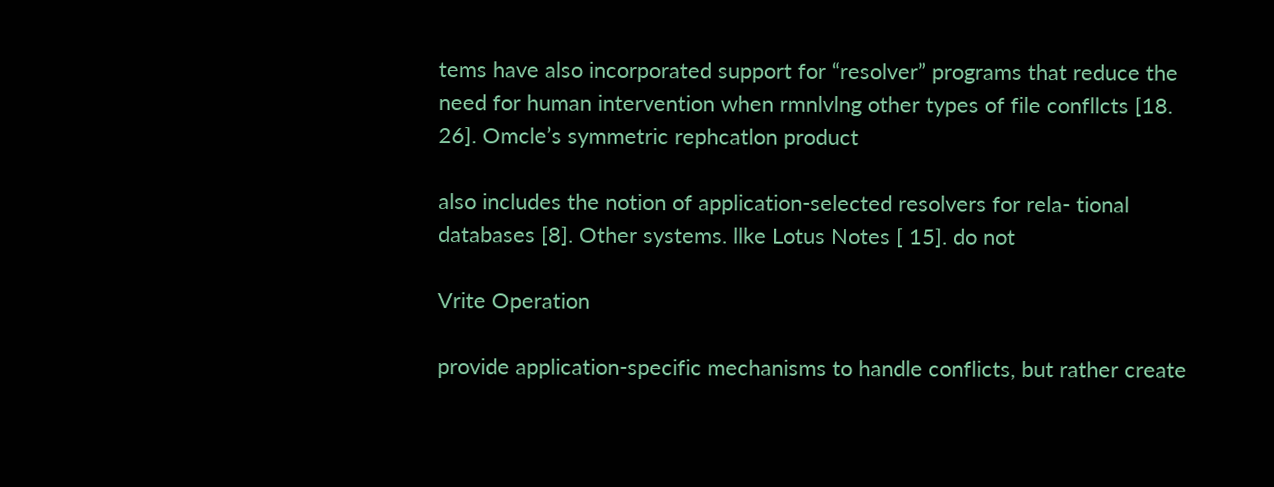tems have also incorporated support for “resolver” programs that reduce the need for human intervention when rmnlvlng other types of file confllcts [18. 26]. Omcle’s symmetric rephcatlon product

also includes the notion of application-selected resolvers for rela- tional databases [8]. Other systems. llke Lotus Notes [ 15]. do not

Vrite Operation

provide application-specific mechanisms to handle conflicts, but rather create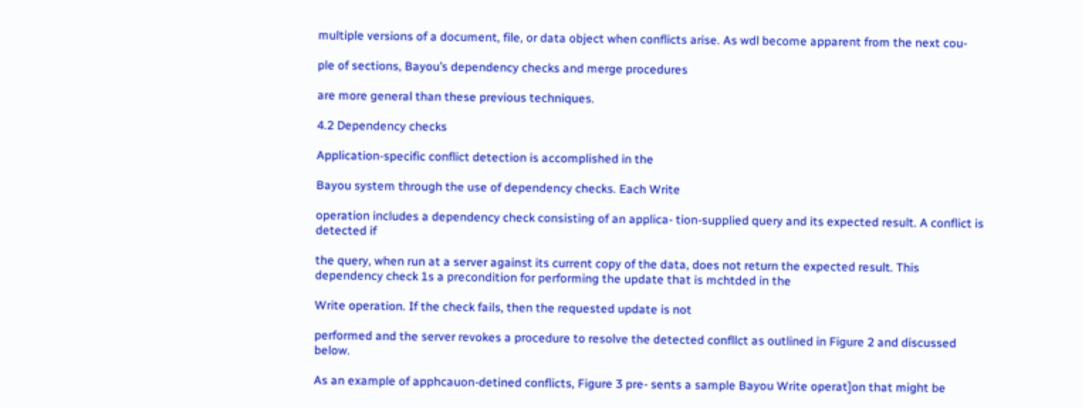multiple versions of a document, file, or data object when conflicts arise. As wdl become apparent from the next cou-

ple of sections, Bayou’s dependency checks and merge procedures

are more general than these previous techniques.

4.2 Dependency checks

Application-specific conflict detection is accomplished in the

Bayou system through the use of dependency checks. Each Write

operation includes a dependency check consisting of an applica- tion-supplied query and its expected result. A conflict is detected if

the query, when run at a server against its current copy of the data, does not return the expected result. This dependency check 1s a precondition for performing the update that is mchtded in the

Write operation. If the check fails, then the requested update is not

performed and the server revokes a procedure to resolve the detected confllct as outlined in Figure 2 and discussed below.

As an example of apphcauon-detined conflicts, Figure 3 pre- sents a sample Bayou Write operat]on that might be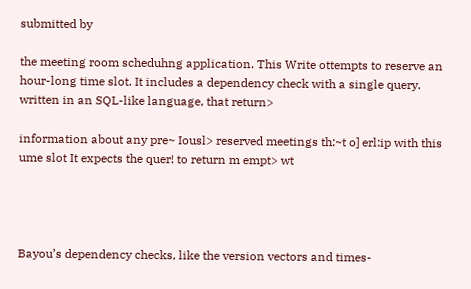submitted by

the meeting room scheduhng application. This Write ottempts to reserve an hour-long time slot. It includes a dependency check with a single query. written in an SQL-like language, that return>

information about any pre~ Iousl> reserved meetings th:~t o] erl:ip with this ume slot It expects the quer! to return m empt> wt




Bayou’s dependency checks, like the version vectors and times-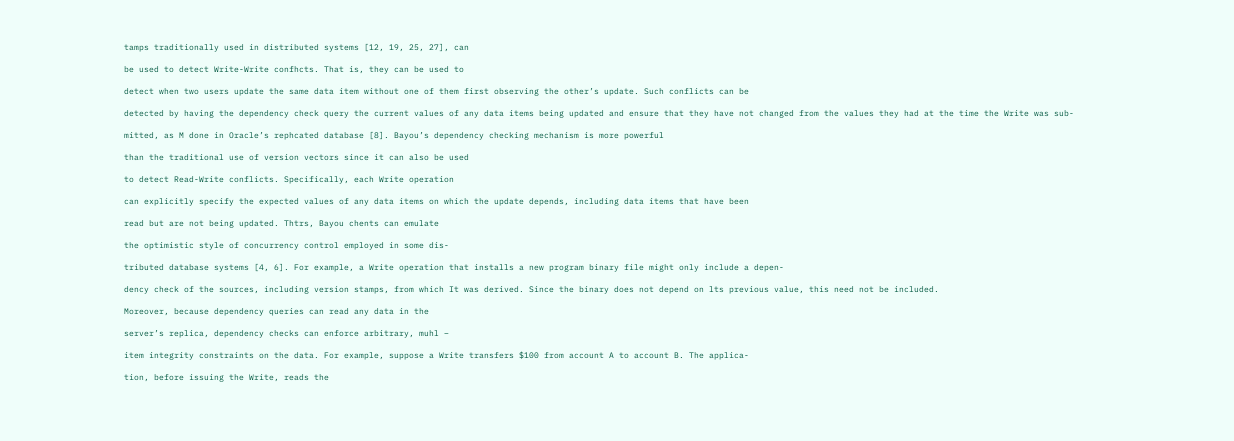tamps traditionally used in distributed systems [12, 19, 25, 27], can

be used to detect Write-Write confhcts. That is, they can be used to

detect when two users update the same data item without one of them first observing the other’s update. Such conflicts can be

detected by having the dependency check query the current values of any data items being updated and ensure that they have not changed from the values they had at the time the Write was sub-

mitted, as M done in Oracle’s rephcated database [8]. Bayou’s dependency checking mechanism is more powerful

than the traditional use of version vectors since it can also be used

to detect Read-Write conflicts. Specifically, each Write operation

can explicitly specify the expected values of any data items on which the update depends, including data items that have been

read but are not being updated. Thtrs, Bayou chents can emulate

the optimistic style of concurrency control employed in some dis-

tributed database systems [4, 6]. For example, a Write operation that installs a new program binary file might only include a depen-

dency check of the sources, including version stamps, from which It was derived. Since the binary does not depend on lts previous value, this need not be included.

Moreover, because dependency queries can read any data in the

server’s replica, dependency checks can enforce arbitrary, muhl –

item integrity constraints on the data. For example, suppose a Write transfers $100 from account A to account B. The applica-

tion, before issuing the Write, reads the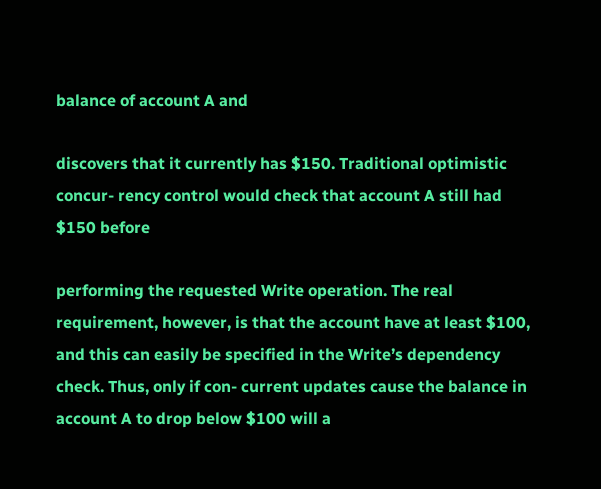balance of account A and

discovers that it currently has $150. Traditional optimistic concur- rency control would check that account A still had $150 before

performing the requested Write operation. The real requirement, however, is that the account have at least $100, and this can easily be specified in the Write’s dependency check. Thus, only if con- current updates cause the balance in account A to drop below $100 will a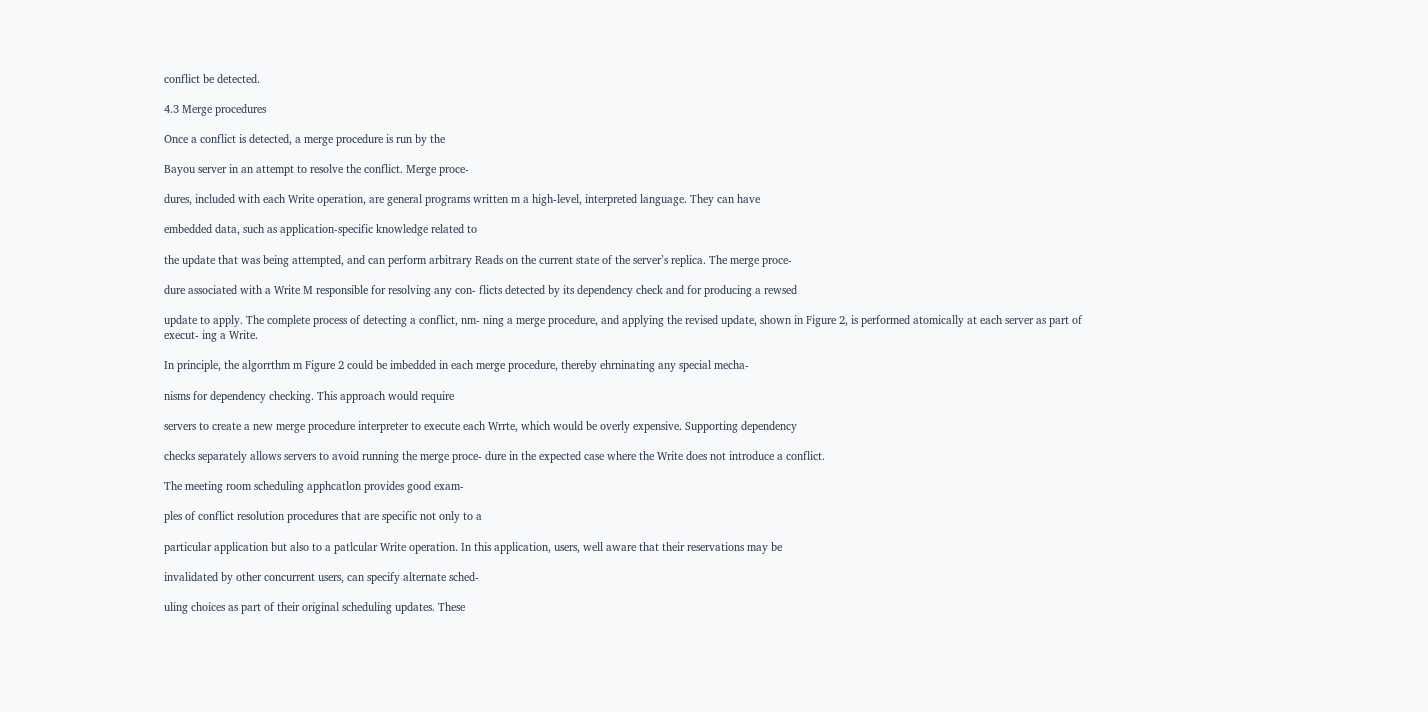conflict be detected.

4.3 Merge procedures

Once a conflict is detected, a merge procedure is run by the

Bayou server in an attempt to resolve the conflict. Merge proce-

dures, included with each Write operation, are general programs written m a high-level, interpreted language. They can have

embedded data, such as application-specific knowledge related to

the update that was being attempted, and can perform arbitrary Reads on the current state of the server’s replica. The merge proce-

dure associated with a Write M responsible for resolving any con- flicts detected by its dependency check and for producing a rewsed

update to apply. The complete process of detecting a conflict, nm- ning a merge procedure, and applying the revised update, shown in Figure 2, is performed atomically at each server as part of execut- ing a Write.

In principle, the algorrthm m Figure 2 could be imbedded in each merge procedure, thereby ehrninating any special mecha-

nisms for dependency checking. This approach would require

servers to create a new merge procedure interpreter to execute each Wrrte, which would be overly expensive. Supporting dependency

checks separately allows servers to avoid running the merge proce- dure in the expected case where the Write does not introduce a conflict.

The meeting room scheduling apphcatlon provides good exam-

ples of conflict resolution procedures that are specific not only to a

particular application but also to a patlcular Write operation. In this application, users, well aware that their reservations may be

invalidated by other concurrent users, can specify alternate sched-

uling choices as part of their original scheduling updates. These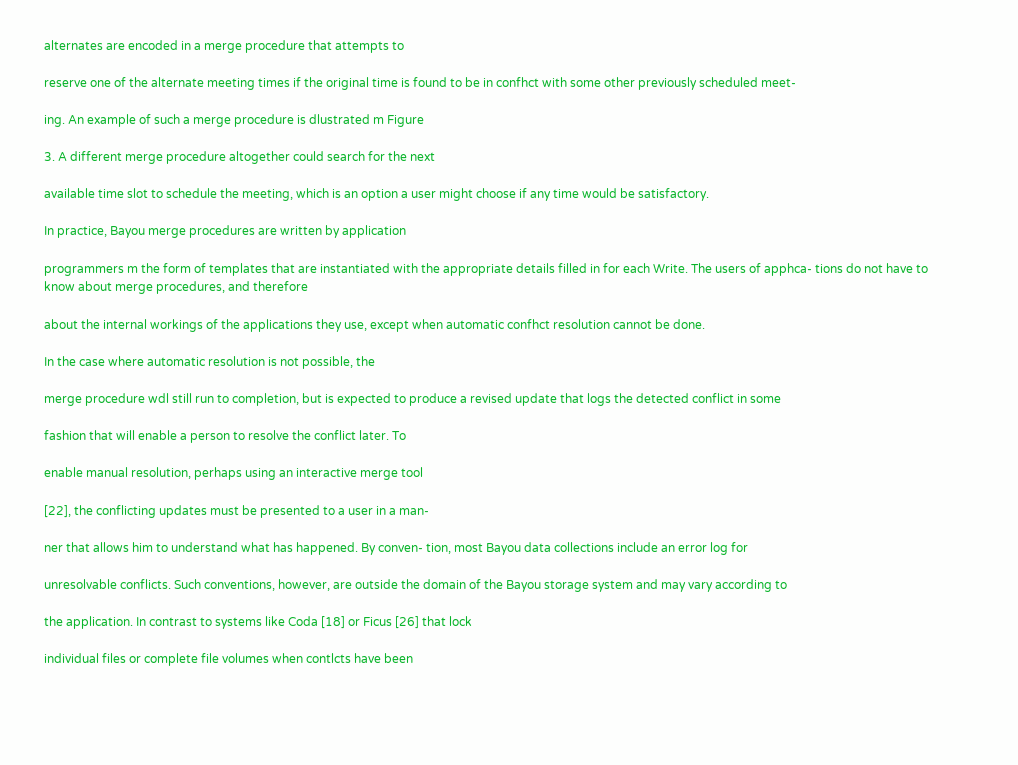alternates are encoded in a merge procedure that attempts to

reserve one of the alternate meeting times if the original time is found to be in confhct with some other previously scheduled meet-

ing. An example of such a merge procedure is dlustrated m Figure

3. A different merge procedure altogether could search for the next

available time slot to schedule the meeting, which is an option a user might choose if any time would be satisfactory.

In practice, Bayou merge procedures are written by application

programmers m the form of templates that are instantiated with the appropriate details filled in for each Write. The users of apphca- tions do not have to know about merge procedures, and therefore

about the internal workings of the applications they use, except when automatic confhct resolution cannot be done.

In the case where automatic resolution is not possible, the

merge procedure wdl still run to completion, but is expected to produce a revised update that logs the detected conflict in some

fashion that will enable a person to resolve the conflict later. To

enable manual resolution, perhaps using an interactive merge tool

[22], the conflicting updates must be presented to a user in a man-

ner that allows him to understand what has happened. By conven- tion, most Bayou data collections include an error log for

unresolvable conflicts. Such conventions, however, are outside the domain of the Bayou storage system and may vary according to

the application. In contrast to systems like Coda [18] or Ficus [26] that lock

individual files or complete file volumes when contlcts have been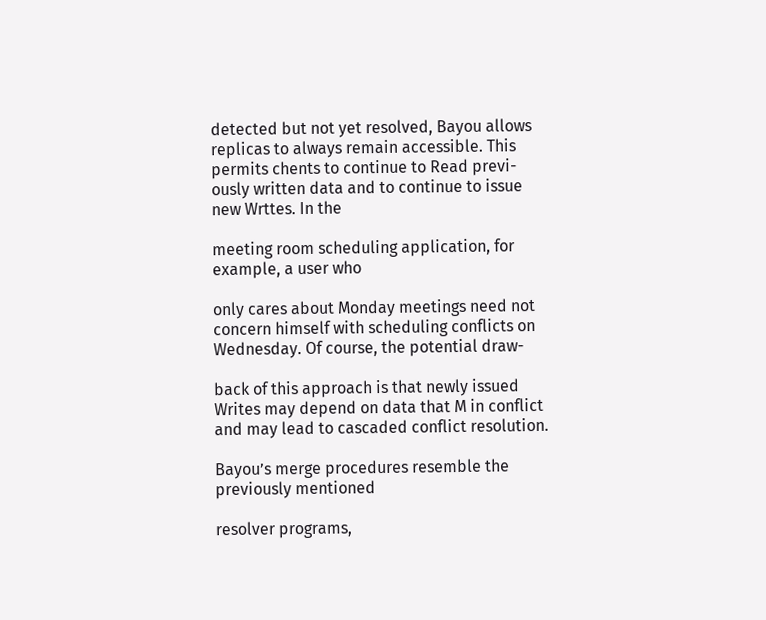detected but not yet resolved, Bayou allows replicas to always remain accessible. This permits chents to continue to Read previ- ously written data and to continue to issue new Wrttes. In the

meeting room scheduling application, for example, a user who

only cares about Monday meetings need not concern himself with scheduling conflicts on Wednesday. Of course, the potential draw-

back of this approach is that newly issued Writes may depend on data that M in conflict and may lead to cascaded conflict resolution.

Bayou’s merge procedures resemble the previously mentioned

resolver programs,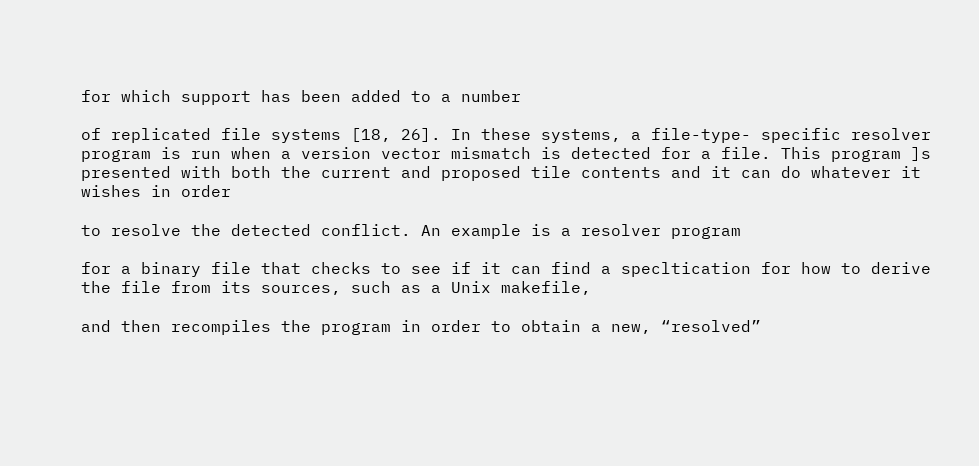for which support has been added to a number

of replicated file systems [18, 26]. In these systems, a file-type- specific resolver program is run when a version vector mismatch is detected for a file. This program ]s presented with both the current and proposed tile contents and it can do whatever it wishes in order

to resolve the detected conflict. An example is a resolver program

for a binary file that checks to see if it can find a specltication for how to derive the file from its sources, such as a Unix makefile,

and then recompiles the program in order to obtain a new, “resolved”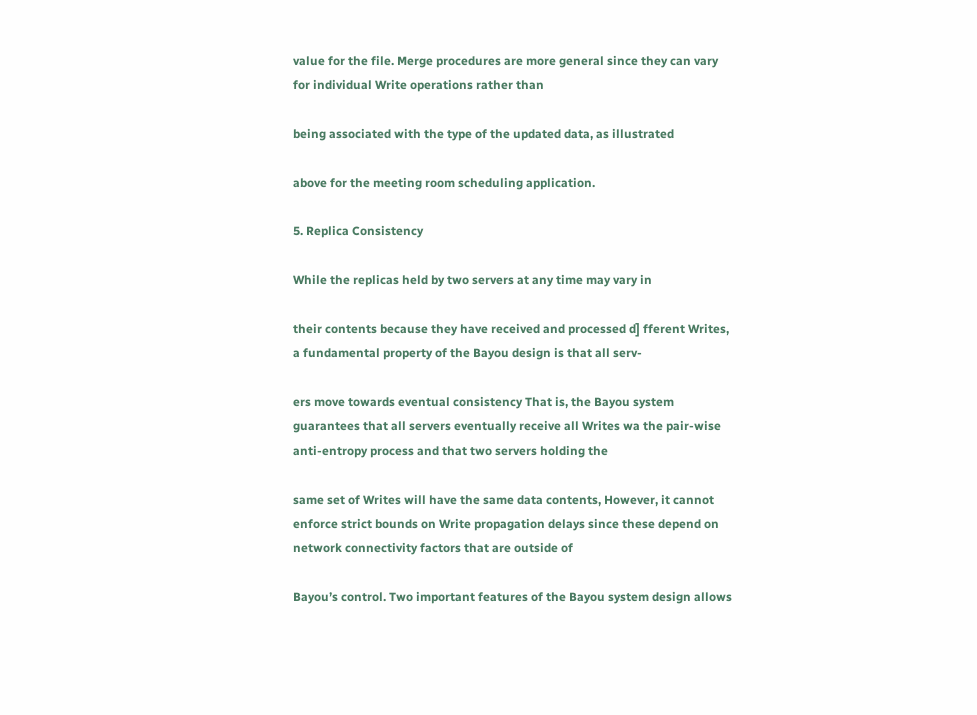value for the file. Merge procedures are more general since they can vary for individual Write operations rather than

being associated with the type of the updated data, as illustrated

above for the meeting room scheduling application.

5. Replica Consistency

While the replicas held by two servers at any time may vary in

their contents because they have received and processed d] fferent Writes, a fundamental property of the Bayou design is that all serv-

ers move towards eventual consistency That is, the Bayou system guarantees that all servers eventually receive all Writes wa the pair-wise anti-entropy process and that two servers holding the

same set of Writes will have the same data contents, However, it cannot enforce strict bounds on Write propagation delays since these depend on network connectivity factors that are outside of

Bayou’s control. Two important features of the Bayou system design allows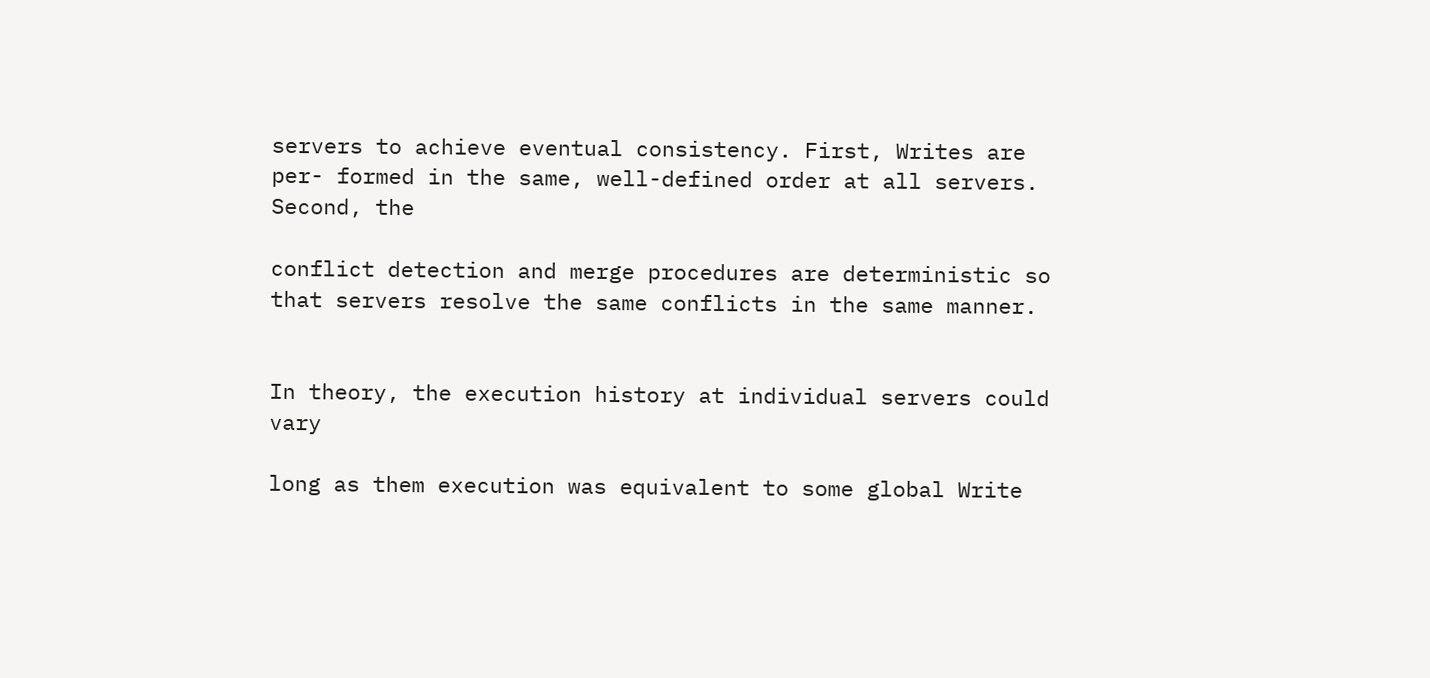servers to achieve eventual consistency. First, Writes are per- formed in the same, well-defined order at all servers. Second, the

conflict detection and merge procedures are deterministic so that servers resolve the same conflicts in the same manner.


In theory, the execution history at individual servers could vary

long as them execution was equivalent to some global Write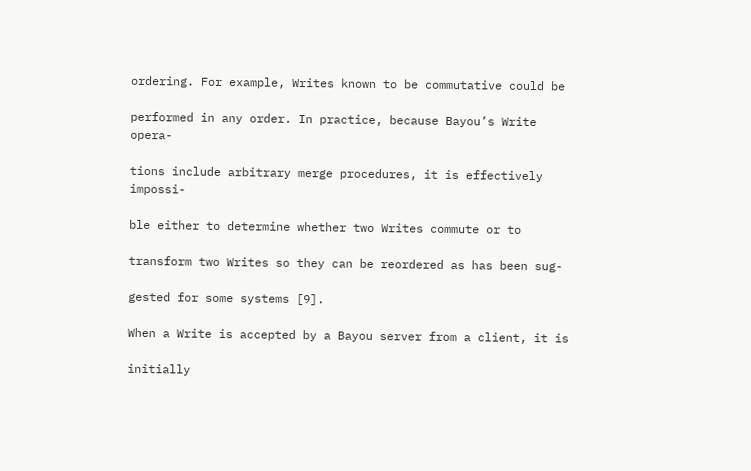ordering. For example, Writes known to be commutative could be

performed in any order. In practice, because Bayou’s Write opera-

tions include arbitrary merge procedures, it is effectively impossi-

ble either to determine whether two Writes commute or to

transform two Writes so they can be reordered as has been sug-

gested for some systems [9].

When a Write is accepted by a Bayou server from a client, it is

initially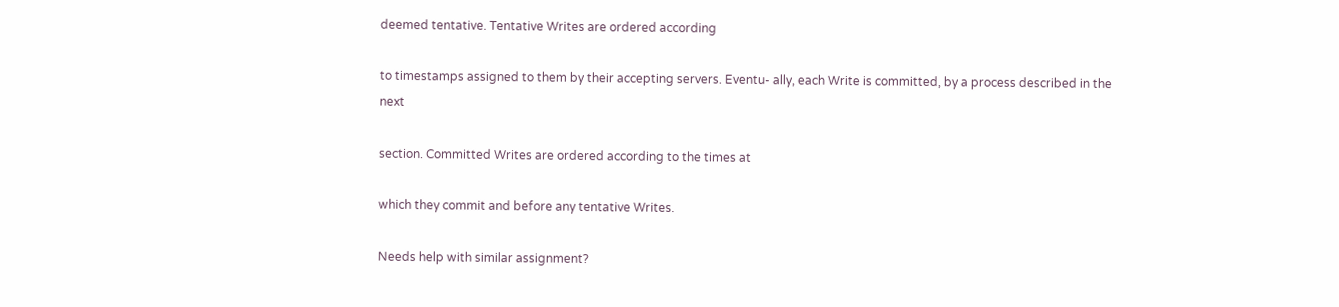deemed tentative. Tentative Writes are ordered according

to timestamps assigned to them by their accepting servers. Eventu- ally, each Write is committed, by a process described in the next

section. Committed Writes are ordered according to the times at

which they commit and before any tentative Writes.

Needs help with similar assignment?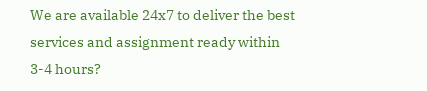We are available 24x7 to deliver the best services and assignment ready within 3-4 hours?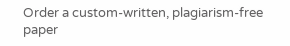Order a custom-written, plagiarism-free paper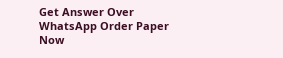Get Answer Over WhatsApp Order Paper Now